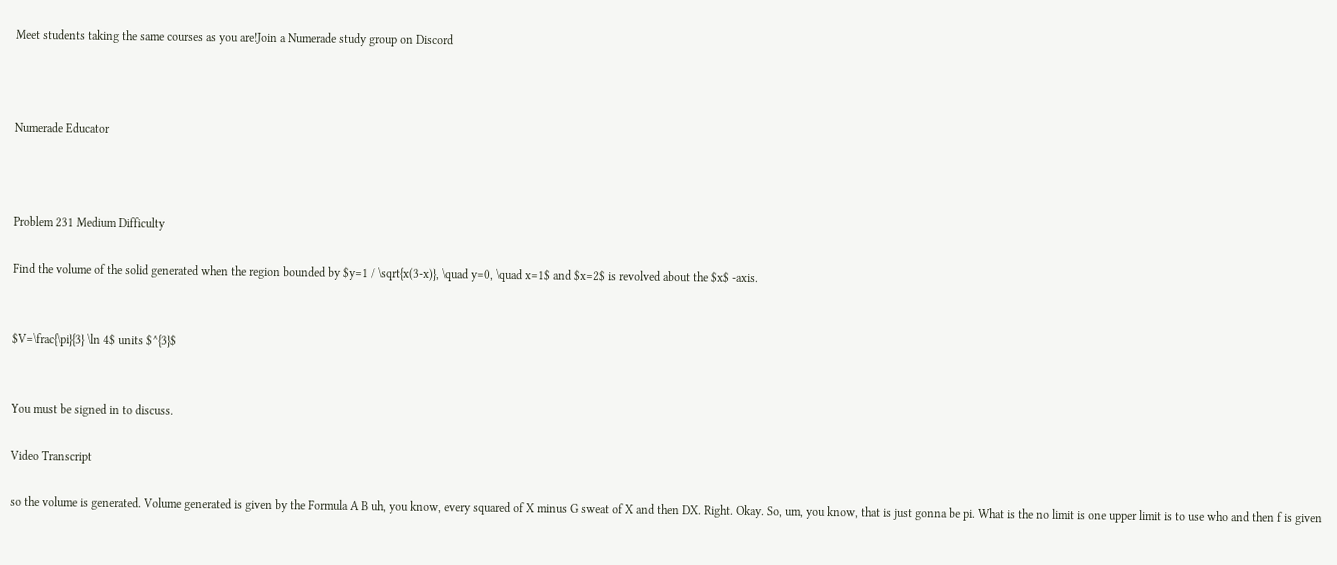Meet students taking the same courses as you are!Join a Numerade study group on Discord



Numerade Educator



Problem 231 Medium Difficulty

Find the volume of the solid generated when the region bounded by $y=1 / \sqrt{x(3-x)}, \quad y=0, \quad x=1$ and $x=2$ is revolved about the $x$ -axis.


$V=\frac{\pi}{3} \ln 4$ units $^{3}$


You must be signed in to discuss.

Video Transcript

so the volume is generated. Volume generated is given by the Formula A B uh, you know, every squared of X minus G sweat of X and then DX. Right. Okay. So, um, you know, that is just gonna be pi. What is the no limit is one upper limit is to use who and then f is given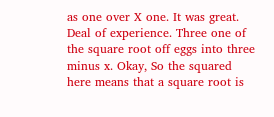as one over X one. It was great. Deal of experience. Three one of the square root off eggs into three minus x. Okay, So the squared here means that a square root is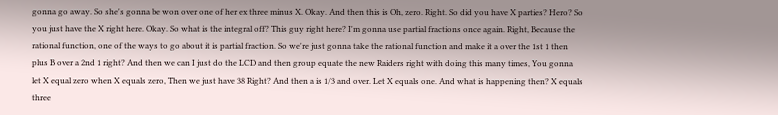gonna go away. So she's gonna be won over one of her ex three minus X. Okay. And then this is Oh, zero. Right. So did you have X parties? Hero? So you just have the X right here. Okay. So what is the integral off? This guy right here? I'm gonna use partial fractions once again. Right, Because the rational function, one of the ways to go about it is partial fraction. So we're just gonna take the rational function and make it a over the 1st 1 then plus B over a 2nd 1 right? And then we can I just do the LCD and then group equate the new Raiders right with doing this many times, You gonna let X equal zero when X equals zero, Then we just have 38 Right? And then a is 1/3 and over. Let X equals one. And what is happening then? X equals three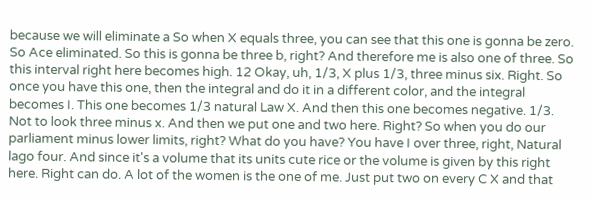because we will eliminate a So when X equals three, you can see that this one is gonna be zero. So Ace eliminated. So this is gonna be three b, right? And therefore me is also one of three. So this interval right here becomes high. 12 Okay, uh, 1/3, X plus 1/3, three minus six. Right. So once you have this one, then the integral and do it in a different color, and the integral becomes I. This one becomes 1/3 natural Law X. And then this one becomes negative. 1/3. Not to look three minus x. And then we put one and two here. Right? So when you do our parliament minus lower limits, right? What do you have? You have I over three, right, Natural lago four. And since it's a volume that its units cute rice or the volume is given by this right here. Right can do. A lot of the women is the one of me. Just put two on every C X and that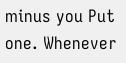minus you Put one. Whenever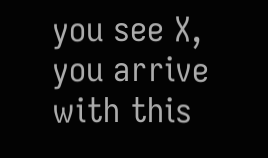you see X, you arrive with this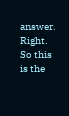answer. Right. So this is the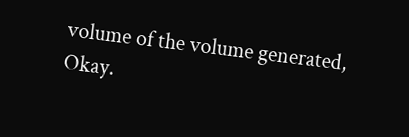volume of the volume generated, Okay.